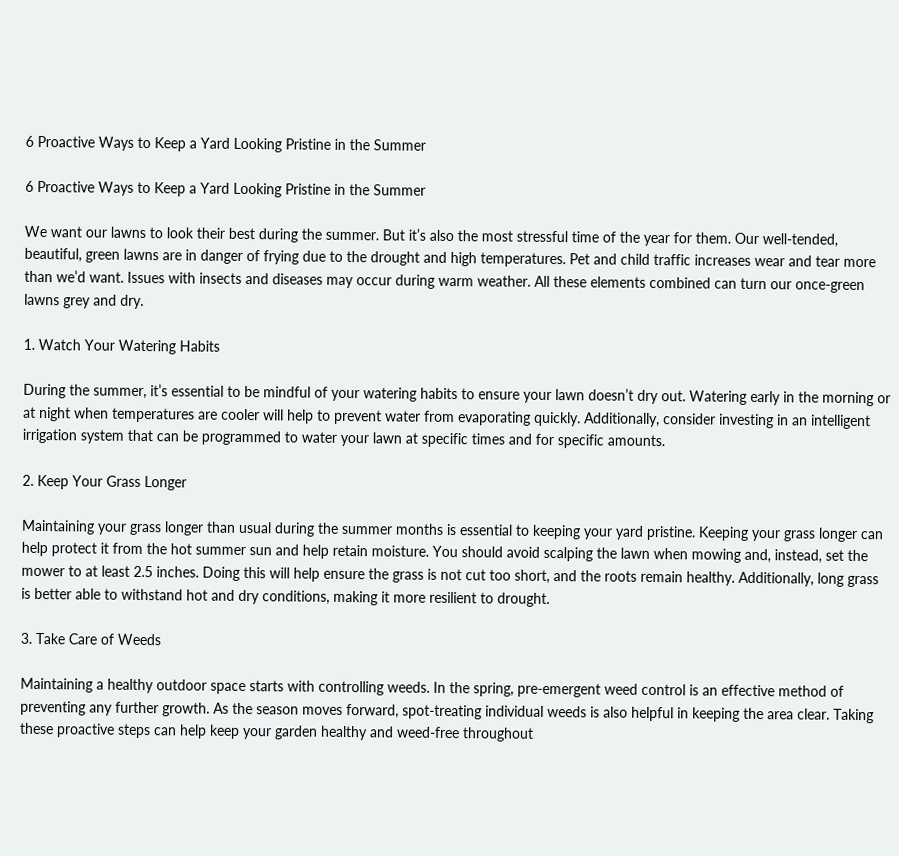6 Proactive Ways to Keep a Yard Looking Pristine in the Summer

6 Proactive Ways to Keep a Yard Looking Pristine in the Summer

We want our lawns to look their best during the summer. But it’s also the most stressful time of the year for them. Our well-tended, beautiful, green lawns are in danger of frying due to the drought and high temperatures. Pet and child traffic increases wear and tear more than we’d want. Issues with insects and diseases may occur during warm weather. All these elements combined can turn our once-green lawns grey and dry.

1. Watch Your Watering Habits

During the summer, it’s essential to be mindful of your watering habits to ensure your lawn doesn’t dry out. Watering early in the morning or at night when temperatures are cooler will help to prevent water from evaporating quickly. Additionally, consider investing in an intelligent irrigation system that can be programmed to water your lawn at specific times and for specific amounts.

2. Keep Your Grass Longer

Maintaining your grass longer than usual during the summer months is essential to keeping your yard pristine. Keeping your grass longer can help protect it from the hot summer sun and help retain moisture. You should avoid scalping the lawn when mowing and, instead, set the mower to at least 2.5 inches. Doing this will help ensure the grass is not cut too short, and the roots remain healthy. Additionally, long grass is better able to withstand hot and dry conditions, making it more resilient to drought.

3. Take Care of Weeds

Maintaining a healthy outdoor space starts with controlling weeds. In the spring, pre-emergent weed control is an effective method of preventing any further growth. As the season moves forward, spot-treating individual weeds is also helpful in keeping the area clear. Taking these proactive steps can help keep your garden healthy and weed-free throughout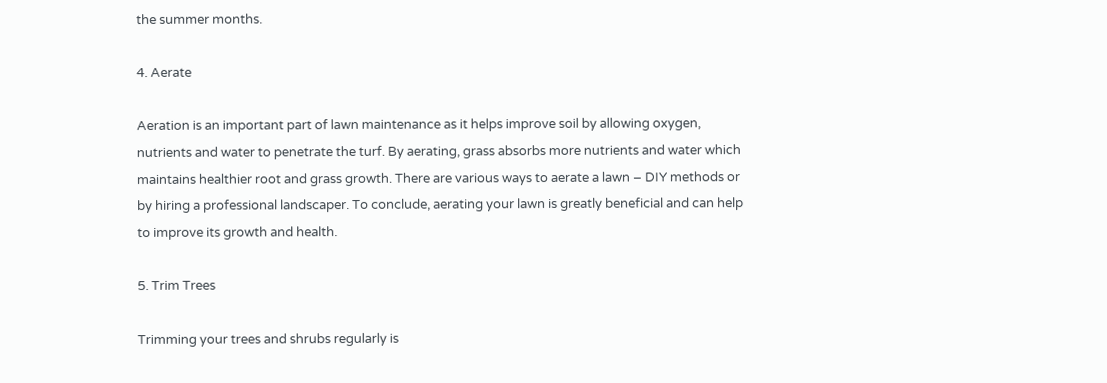the summer months.

4. Aerate

Aeration is an important part of lawn maintenance as it helps improve soil by allowing oxygen, nutrients and water to penetrate the turf. By aerating, grass absorbs more nutrients and water which maintains healthier root and grass growth. There are various ways to aerate a lawn – DIY methods or by hiring a professional landscaper. To conclude, aerating your lawn is greatly beneficial and can help to improve its growth and health.

5. Trim Trees

Trimming your trees and shrubs regularly is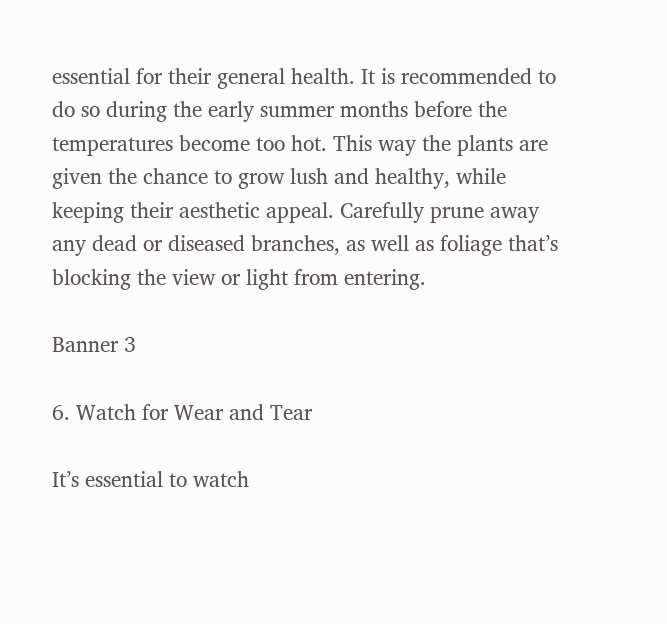essential for their general health. It is recommended to do so during the early summer months before the temperatures become too hot. This way the plants are given the chance to grow lush and healthy, while keeping their aesthetic appeal. Carefully prune away any dead or diseased branches, as well as foliage that’s blocking the view or light from entering.

Banner 3

6. Watch for Wear and Tear

It’s essential to watch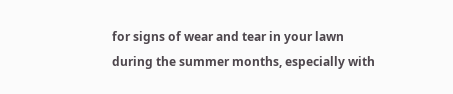for signs of wear and tear in your lawn during the summer months, especially with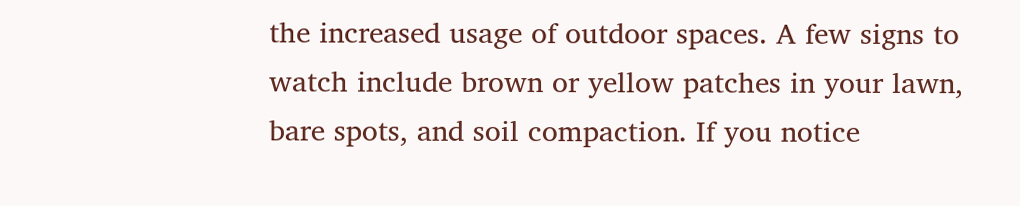the increased usage of outdoor spaces. A few signs to watch include brown or yellow patches in your lawn, bare spots, and soil compaction. If you notice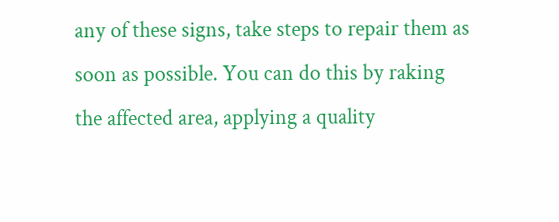any of these signs, take steps to repair them as soon as possible. You can do this by raking the affected area, applying a quality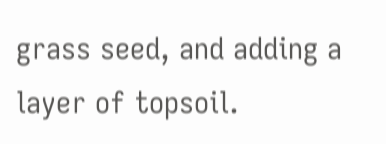grass seed, and adding a layer of topsoil.